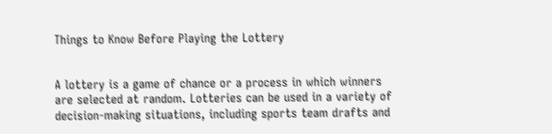Things to Know Before Playing the Lottery


A lottery is a game of chance or a process in which winners are selected at random. Lotteries can be used in a variety of decision-making situations, including sports team drafts and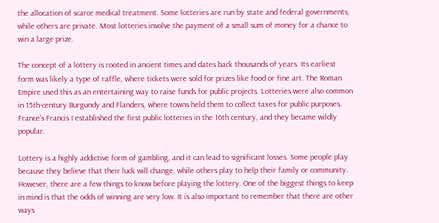the allocation of scarce medical treatment. Some lotteries are run by state and federal governments, while others are private. Most lotteries involve the payment of a small sum of money for a chance to win a large prize.

The concept of a lottery is rooted in ancient times and dates back thousands of years. Its earliest form was likely a type of raffle, where tickets were sold for prizes like food or fine art. The Roman Empire used this as an entertaining way to raise funds for public projects. Lotteries were also common in 15th-century Burgundy and Flanders, where towns held them to collect taxes for public purposes. France’s Francis I established the first public lotteries in the 16th century, and they became wildly popular.

Lottery is a highly addictive form of gambling, and it can lead to significant losses. Some people play because they believe that their luck will change, while others play to help their family or community. However, there are a few things to know before playing the lottery. One of the biggest things to keep in mind is that the odds of winning are very low. It is also important to remember that there are other ways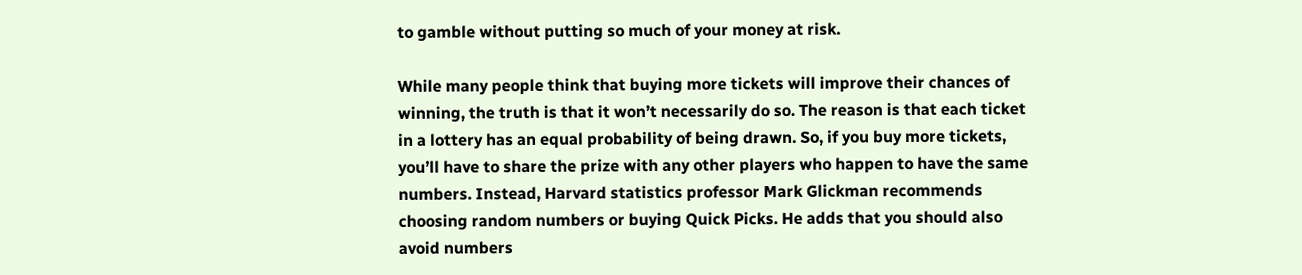to gamble without putting so much of your money at risk.

While many people think that buying more tickets will improve their chances of winning, the truth is that it won’t necessarily do so. The reason is that each ticket in a lottery has an equal probability of being drawn. So, if you buy more tickets, you’ll have to share the prize with any other players who happen to have the same numbers. Instead, Harvard statistics professor Mark Glickman recommends choosing random numbers or buying Quick Picks. He adds that you should also avoid numbers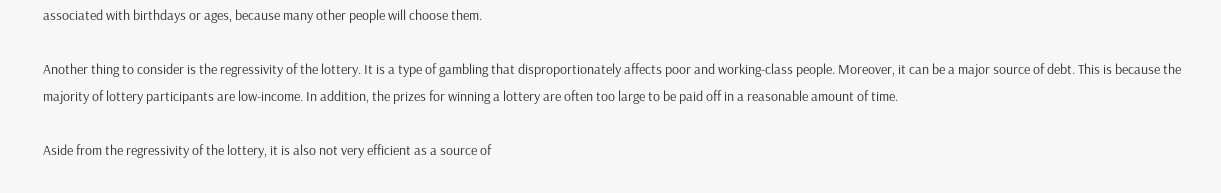associated with birthdays or ages, because many other people will choose them.

Another thing to consider is the regressivity of the lottery. It is a type of gambling that disproportionately affects poor and working-class people. Moreover, it can be a major source of debt. This is because the majority of lottery participants are low-income. In addition, the prizes for winning a lottery are often too large to be paid off in a reasonable amount of time.

Aside from the regressivity of the lottery, it is also not very efficient as a source of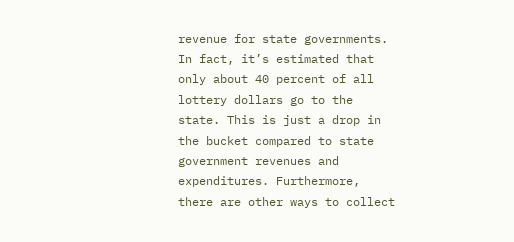revenue for state governments. In fact, it’s estimated that only about 40 percent of all lottery dollars go to the state. This is just a drop in the bucket compared to state government revenues and expenditures. Furthermore, there are other ways to collect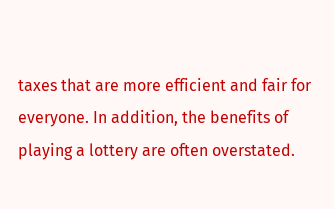taxes that are more efficient and fair for everyone. In addition, the benefits of playing a lottery are often overstated.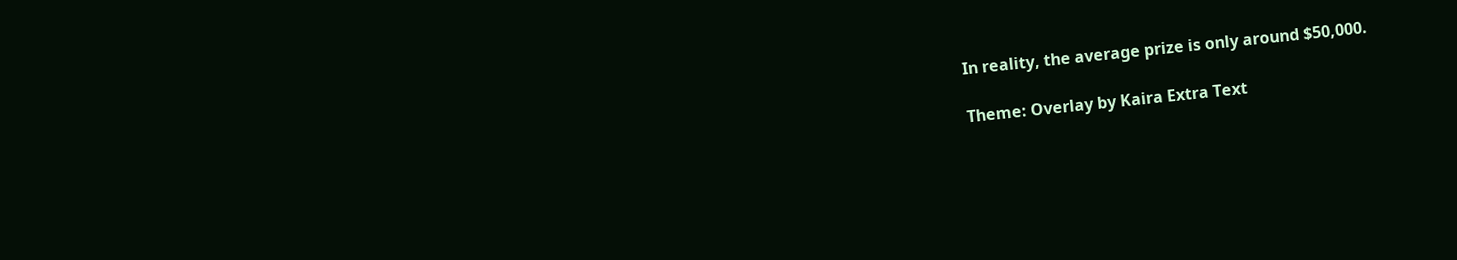In reality, the average prize is only around $50,000.

Theme: Overlay by Kaira Extra Text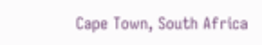Cape Town, South Africa